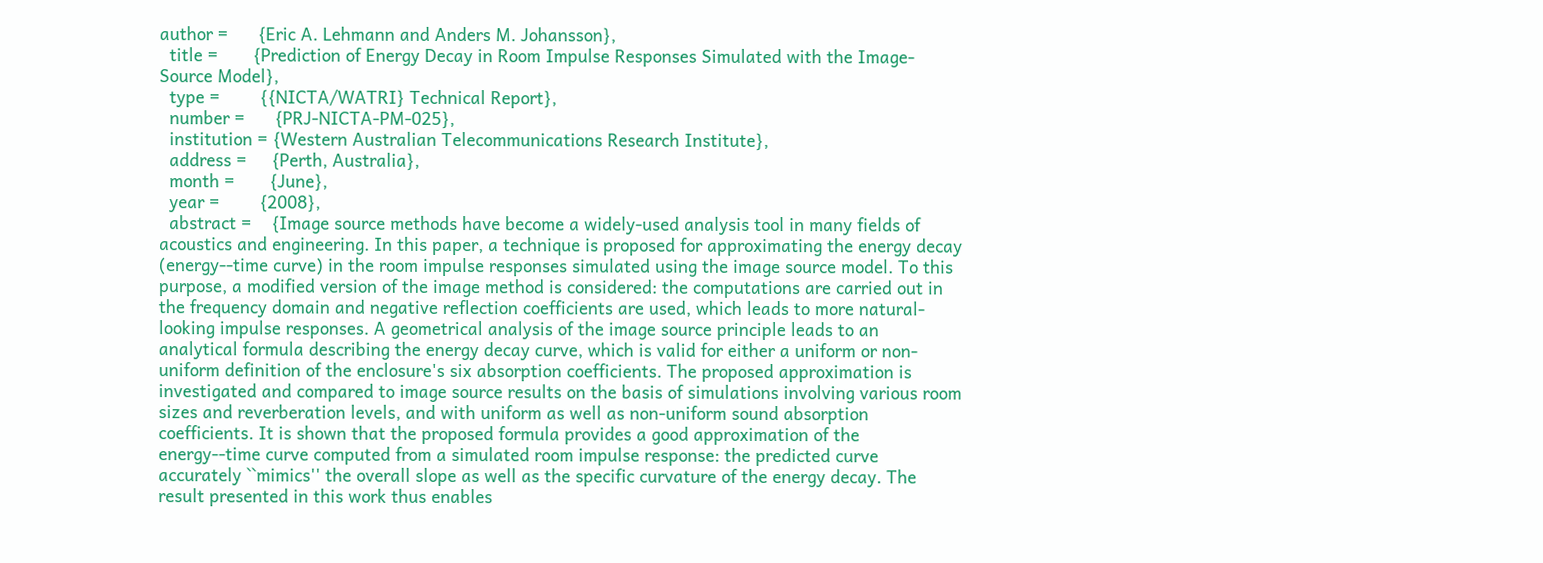author =      {Eric A. Lehmann and Anders M. Johansson},
  title =       {Prediction of Energy Decay in Room Impulse Responses Simulated with the Image-Source Model},
  type =        {{NICTA/WATRI} Technical Report},
  number =      {PRJ-NICTA-PM-025},
  institution = {Western Australian Telecommunications Research Institute},
  address =     {Perth, Australia},
  month =       {June},
  year =        {2008},
  abstract =    {Image source methods have become a widely-used analysis tool in many fields of acoustics and engineering. In this paper, a technique is proposed for approximating the energy decay (energy--time curve) in the room impulse responses simulated using the image source model. To this purpose, a modified version of the image method is considered: the computations are carried out in the frequency domain and negative reflection coefficients are used, which leads to more natural-looking impulse responses. A geometrical analysis of the image source principle leads to an analytical formula describing the energy decay curve, which is valid for either a uniform or non-uniform definition of the enclosure's six absorption coefficients. The proposed approximation is investigated and compared to image source results on the basis of simulations involving various room sizes and reverberation levels, and with uniform as well as non-uniform sound absorption coefficients. It is shown that the proposed formula provides a good approximation of the energy--time curve computed from a simulated room impulse response: the predicted curve accurately ``mimics'' the overall slope as well as the specific curvature of the energy decay. The result presented in this work thus enables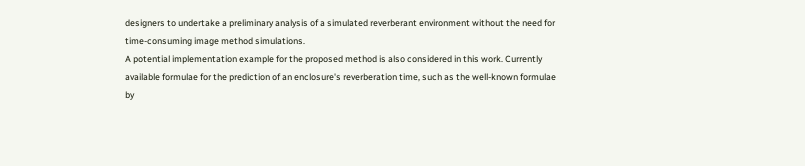designers to undertake a preliminary analysis of a simulated reverberant environment without the need for time-consuming image method simulations.
A potential implementation example for the proposed method is also considered in this work. Currently available formulae for the prediction of an enclosure's reverberation time, such as the well-known formulae by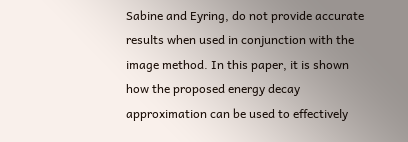Sabine and Eyring, do not provide accurate results when used in conjunction with the image method. In this paper, it is shown how the proposed energy decay approximation can be used to effectively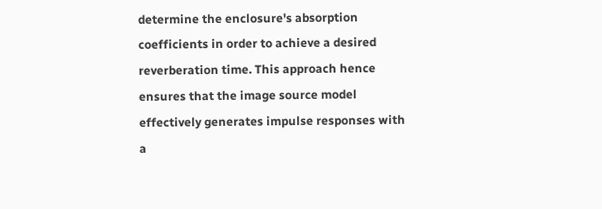determine the enclosure's absorption coefficients in order to achieve a desired reverberation time. This approach hence ensures that the image source model effectively generates impulse responses with a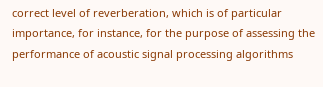correct level of reverberation, which is of particular importance, for instance, for the purpose of assessing the performance of acoustic signal processing algorithms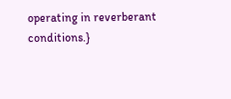operating in reverberant conditions.}